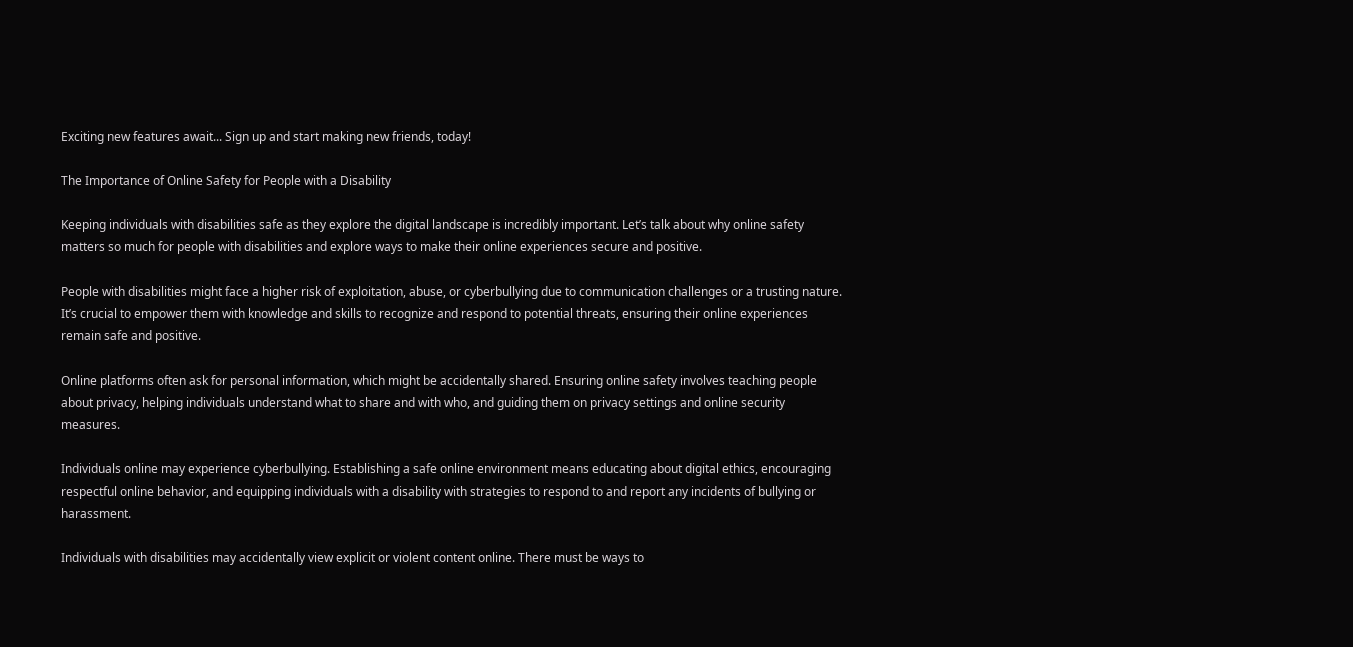Exciting new features await... Sign up and start making new friends, today!

The Importance of Online Safety for People with a Disability

Keeping individuals with disabilities safe as they explore the digital landscape is incredibly important. Let’s talk about why online safety matters so much for people with disabilities and explore ways to make their online experiences secure and positive.

People with disabilities might face a higher risk of exploitation, abuse, or cyberbullying due to communication challenges or a trusting nature. It’s crucial to empower them with knowledge and skills to recognize and respond to potential threats, ensuring their online experiences remain safe and positive.

Online platforms often ask for personal information, which might be accidentally shared. Ensuring online safety involves teaching people about privacy, helping individuals understand what to share and with who, and guiding them on privacy settings and online security measures.

Individuals online may experience cyberbullying. Establishing a safe online environment means educating about digital ethics, encouraging respectful online behavior, and equipping individuals with a disability with strategies to respond to and report any incidents of bullying or harassment.

Individuals with disabilities may accidentally view explicit or violent content online. There must be ways to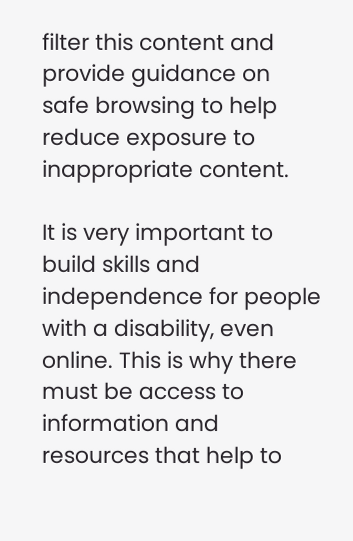filter this content and provide guidance on safe browsing to help reduce exposure to inappropriate content.

It is very important to build skills and independence for people with a disability, even online. This is why there must be access to information and resources that help to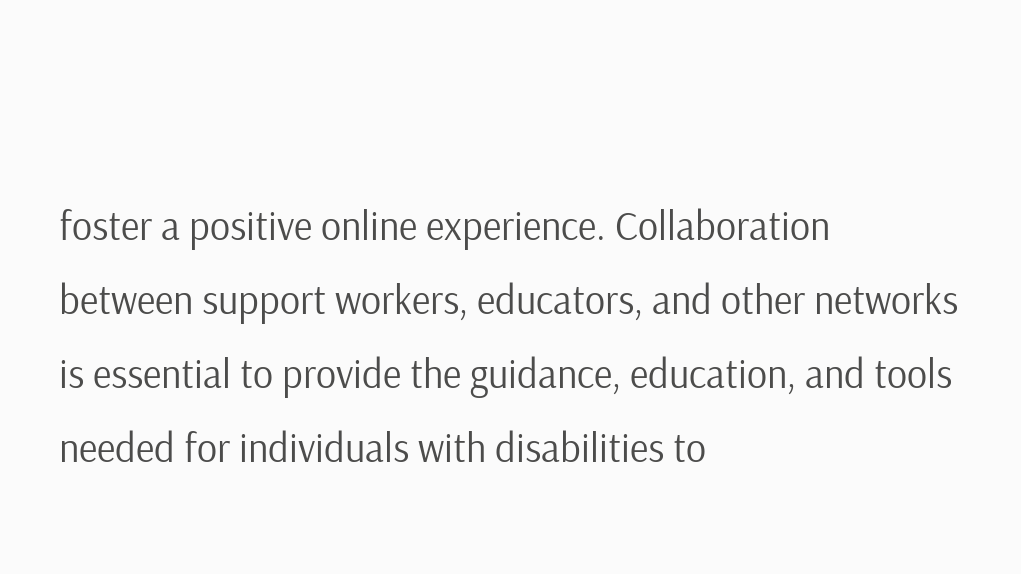foster a positive online experience. Collaboration between support workers, educators, and other networks is essential to provide the guidance, education, and tools needed for individuals with disabilities to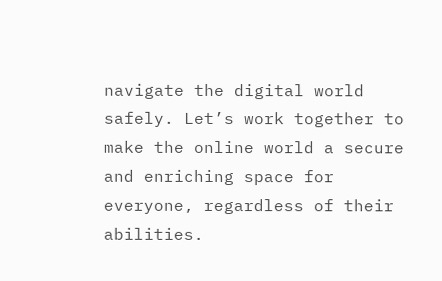navigate the digital world safely. Let’s work together to make the online world a secure and enriching space for everyone, regardless of their abilities.